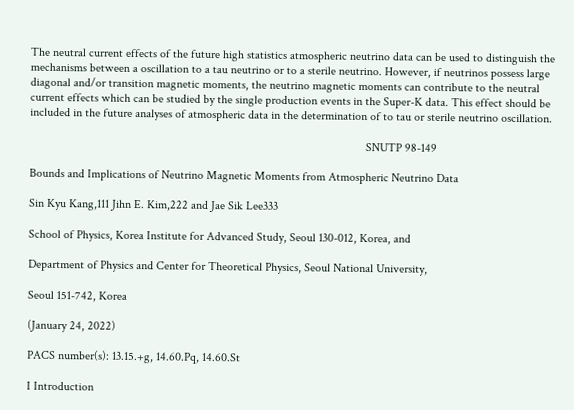The neutral current effects of the future high statistics atmospheric neutrino data can be used to distinguish the mechanisms between a oscillation to a tau neutrino or to a sterile neutrino. However, if neutrinos possess large diagonal and/or transition magnetic moments, the neutrino magnetic moments can contribute to the neutral current effects which can be studied by the single production events in the Super-K data. This effect should be included in the future analyses of atmospheric data in the determination of to tau or sterile neutrino oscillation.

                                                                                                                SNUTP 98-149

Bounds and Implications of Neutrino Magnetic Moments from Atmospheric Neutrino Data

Sin Kyu Kang,111 Jihn E. Kim,222 and Jae Sik Lee333

School of Physics, Korea Institute for Advanced Study, Seoul 130-012, Korea, and

Department of Physics and Center for Theoretical Physics, Seoul National University,

Seoul 151-742, Korea

(January 24, 2022)

PACS number(s): 13.15.+g, 14.60.Pq, 14.60.St

I Introduction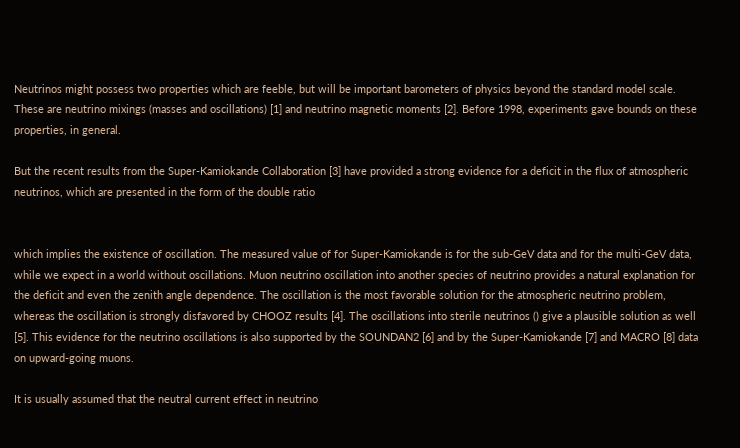Neutrinos might possess two properties which are feeble, but will be important barometers of physics beyond the standard model scale. These are neutrino mixings (masses and oscillations) [1] and neutrino magnetic moments [2]. Before 1998, experiments gave bounds on these properties, in general.

But the recent results from the Super-Kamiokande Collaboration [3] have provided a strong evidence for a deficit in the flux of atmospheric neutrinos, which are presented in the form of the double ratio


which implies the existence of oscillation. The measured value of for Super-Kamiokande is for the sub-GeV data and for the multi-GeV data, while we expect in a world without oscillations. Muon neutrino oscillation into another species of neutrino provides a natural explanation for the deficit and even the zenith angle dependence. The oscillation is the most favorable solution for the atmospheric neutrino problem, whereas the oscillation is strongly disfavored by CHOOZ results [4]. The oscillations into sterile neutrinos () give a plausible solution as well [5]. This evidence for the neutrino oscillations is also supported by the SOUNDAN2 [6] and by the Super-Kamiokande [7] and MACRO [8] data on upward-going muons.

It is usually assumed that the neutral current effect in neutrino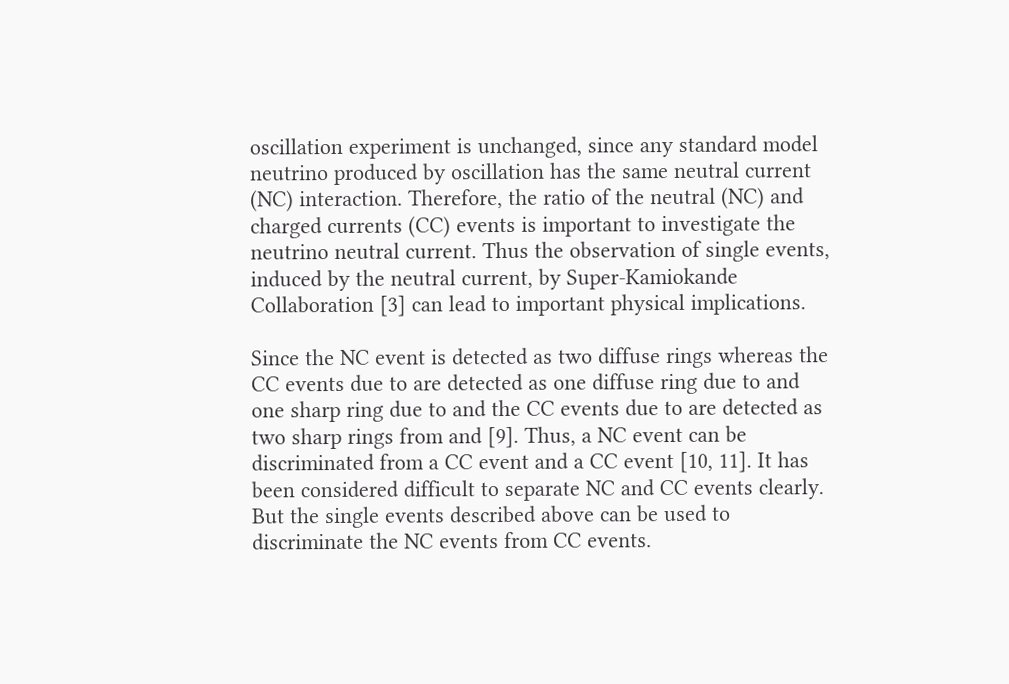oscillation experiment is unchanged, since any standard model neutrino produced by oscillation has the same neutral current (NC) interaction. Therefore, the ratio of the neutral (NC) and charged currents (CC) events is important to investigate the neutrino neutral current. Thus the observation of single events, induced by the neutral current, by Super-Kamiokande Collaboration [3] can lead to important physical implications.

Since the NC event is detected as two diffuse rings whereas the CC events due to are detected as one diffuse ring due to and one sharp ring due to and the CC events due to are detected as two sharp rings from and [9]. Thus, a NC event can be discriminated from a CC event and a CC event [10, 11]. It has been considered difficult to separate NC and CC events clearly. But the single events described above can be used to discriminate the NC events from CC events.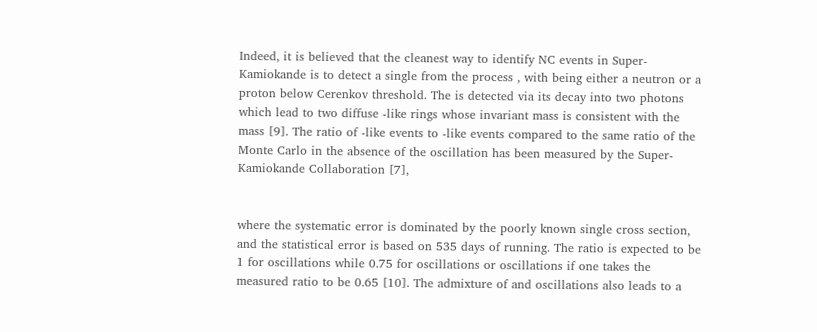Indeed, it is believed that the cleanest way to identify NC events in Super-Kamiokande is to detect a single from the process , with being either a neutron or a proton below Cerenkov threshold. The is detected via its decay into two photons which lead to two diffuse -like rings whose invariant mass is consistent with the mass [9]. The ratio of -like events to -like events compared to the same ratio of the Monte Carlo in the absence of the oscillation has been measured by the Super-Kamiokande Collaboration [7],


where the systematic error is dominated by the poorly known single cross section, and the statistical error is based on 535 days of running. The ratio is expected to be 1 for oscillations while 0.75 for oscillations or oscillations if one takes the measured ratio to be 0.65 [10]. The admixture of and oscillations also leads to a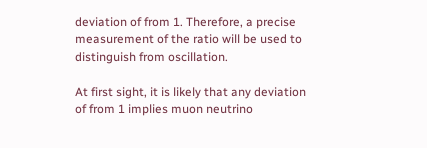deviation of from 1. Therefore, a precise measurement of the ratio will be used to distinguish from oscillation.

At first sight, it is likely that any deviation of from 1 implies muon neutrino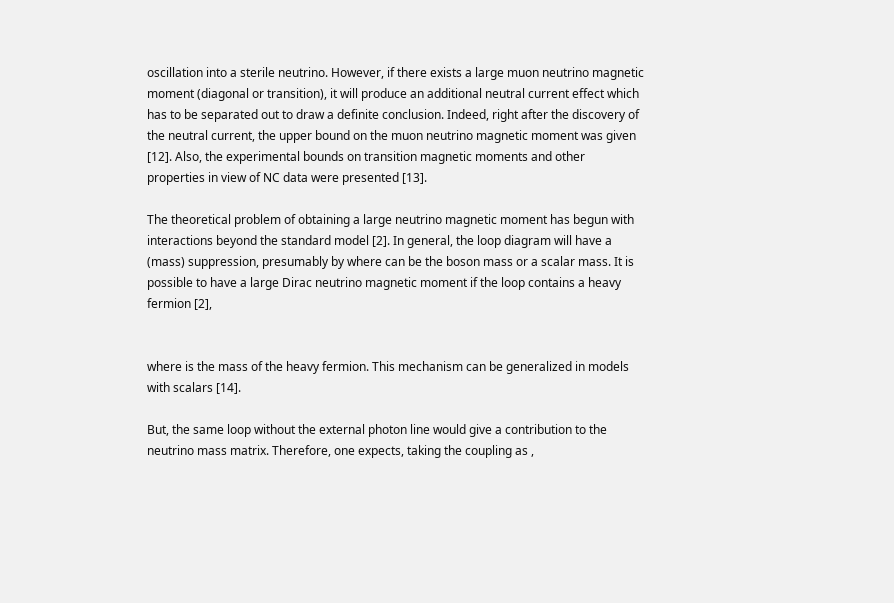oscillation into a sterile neutrino. However, if there exists a large muon neutrino magnetic moment (diagonal or transition), it will produce an additional neutral current effect which has to be separated out to draw a definite conclusion. Indeed, right after the discovery of the neutral current, the upper bound on the muon neutrino magnetic moment was given [12]. Also, the experimental bounds on transition magnetic moments and other properties in view of NC data were presented [13].

The theoretical problem of obtaining a large neutrino magnetic moment has begun with interactions beyond the standard model [2]. In general, the loop diagram will have a (mass) suppression, presumably by where can be the boson mass or a scalar mass. It is possible to have a large Dirac neutrino magnetic moment if the loop contains a heavy fermion [2],


where is the mass of the heavy fermion. This mechanism can be generalized in models with scalars [14].

But, the same loop without the external photon line would give a contribution to the neutrino mass matrix. Therefore, one expects, taking the coupling as ,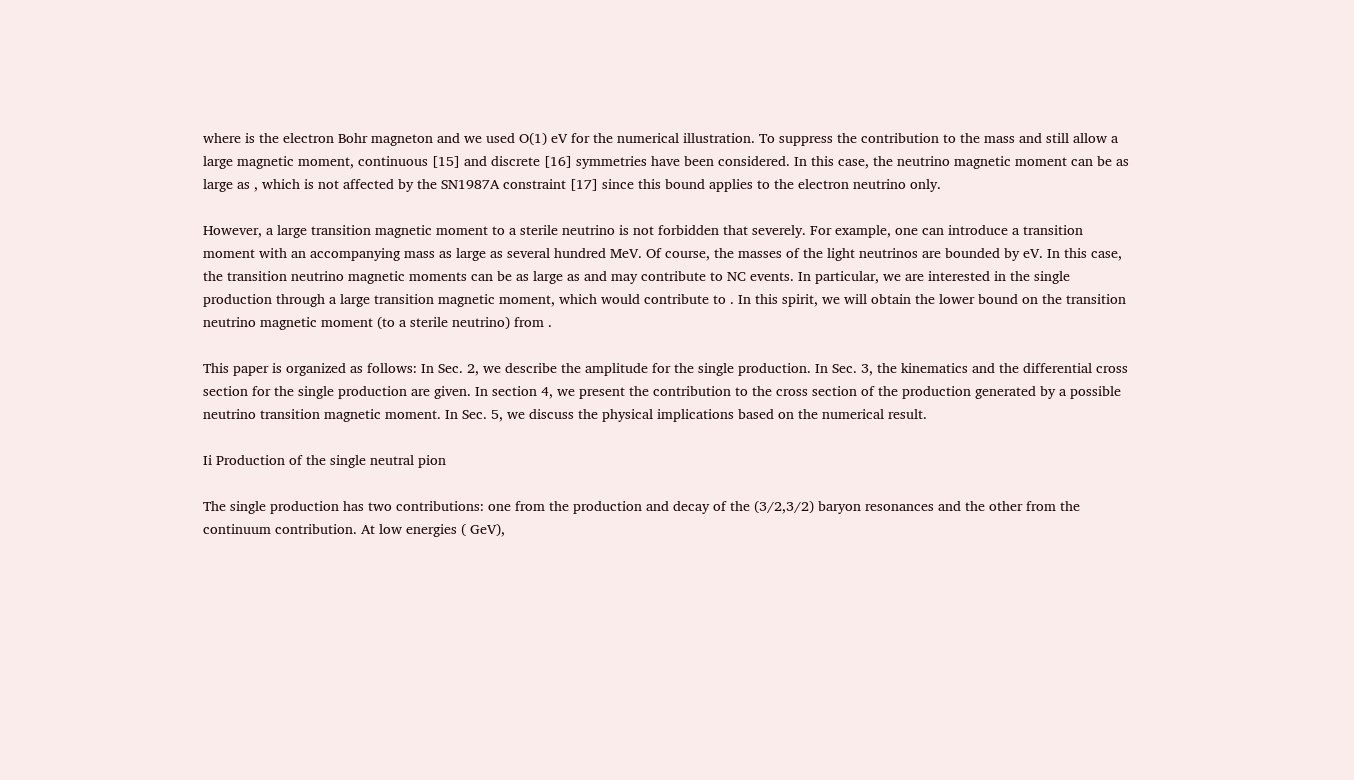where is the electron Bohr magneton and we used O(1) eV for the numerical illustration. To suppress the contribution to the mass and still allow a large magnetic moment, continuous [15] and discrete [16] symmetries have been considered. In this case, the neutrino magnetic moment can be as large as , which is not affected by the SN1987A constraint [17] since this bound applies to the electron neutrino only.

However, a large transition magnetic moment to a sterile neutrino is not forbidden that severely. For example, one can introduce a transition moment with an accompanying mass as large as several hundred MeV. Of course, the masses of the light neutrinos are bounded by eV. In this case, the transition neutrino magnetic moments can be as large as and may contribute to NC events. In particular, we are interested in the single production through a large transition magnetic moment, which would contribute to . In this spirit, we will obtain the lower bound on the transition neutrino magnetic moment (to a sterile neutrino) from .

This paper is organized as follows: In Sec. 2, we describe the amplitude for the single production. In Sec. 3, the kinematics and the differential cross section for the single production are given. In section 4, we present the contribution to the cross section of the production generated by a possible neutrino transition magnetic moment. In Sec. 5, we discuss the physical implications based on the numerical result.

Ii Production of the single neutral pion

The single production has two contributions: one from the production and decay of the (3/2,3/2) baryon resonances and the other from the continuum contribution. At low energies ( GeV),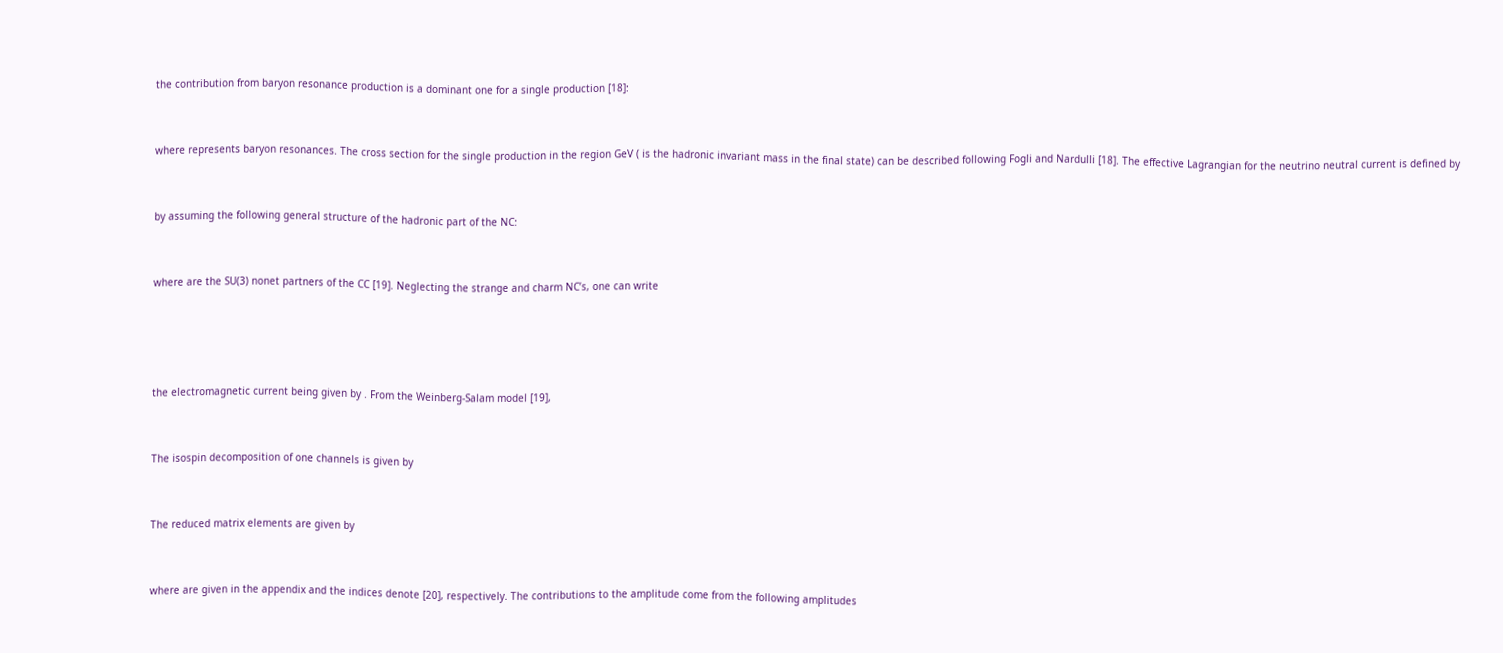the contribution from baryon resonance production is a dominant one for a single production [18]:


where represents baryon resonances. The cross section for the single production in the region GeV ( is the hadronic invariant mass in the final state) can be described following Fogli and Nardulli [18]. The effective Lagrangian for the neutrino neutral current is defined by


by assuming the following general structure of the hadronic part of the NC:


where are the SU(3) nonet partners of the CC [19]. Neglecting the strange and charm NC’s, one can write




the electromagnetic current being given by . From the Weinberg-Salam model [19],


The isospin decomposition of one channels is given by


The reduced matrix elements are given by


where are given in the appendix and the indices denote [20], respectively. The contributions to the amplitude come from the following amplitudes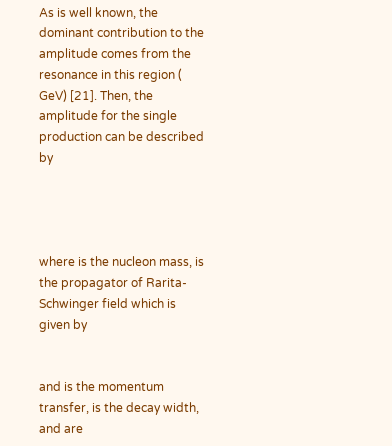As is well known, the dominant contribution to the amplitude comes from the resonance in this region ( GeV) [21]. Then, the amplitude for the single production can be described by




where is the nucleon mass, is the propagator of Rarita-Schwinger field which is given by


and is the momentum transfer, is the decay width, and are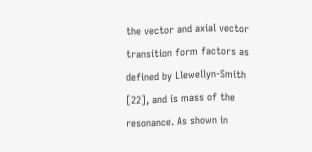the vector and axial vector transition form factors as defined by Llewellyn-Smith [22], and is mass of the resonance. As shown in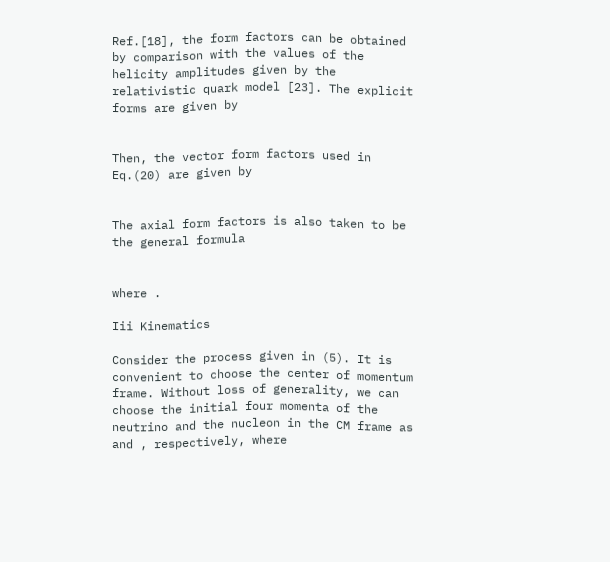Ref.[18], the form factors can be obtained by comparison with the values of the helicity amplitudes given by the relativistic quark model [23]. The explicit forms are given by


Then, the vector form factors used in Eq.(20) are given by


The axial form factors is also taken to be the general formula


where .

Iii Kinematics

Consider the process given in (5). It is convenient to choose the center of momentum frame. Without loss of generality, we can choose the initial four momenta of the neutrino and the nucleon in the CM frame as and , respectively, where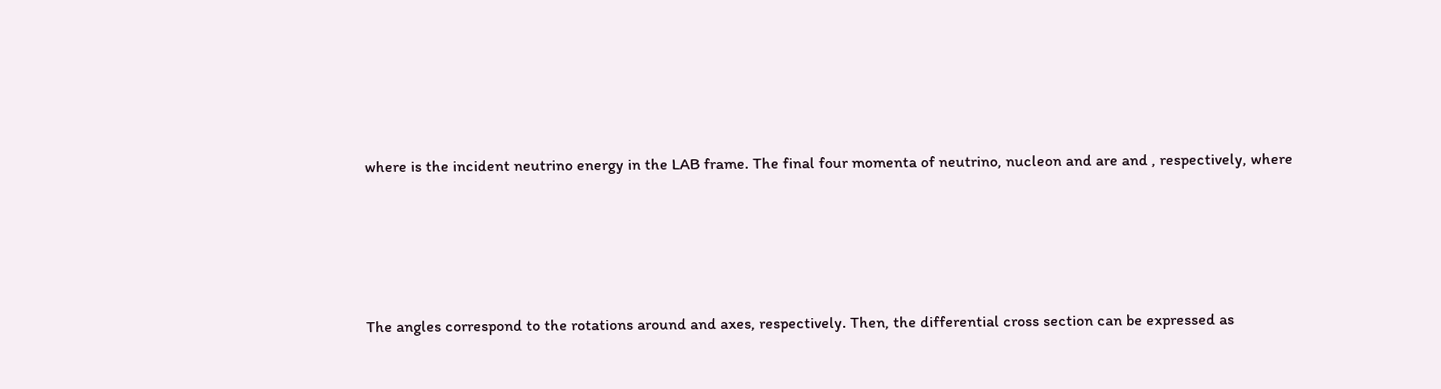where is the incident neutrino energy in the LAB frame. The final four momenta of neutrino, nucleon and are and , respectively, where




The angles correspond to the rotations around and axes, respectively. Then, the differential cross section can be expressed as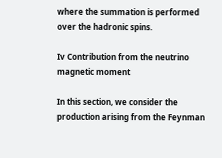where the summation is performed over the hadronic spins.

Iv Contribution from the neutrino magnetic moment

In this section, we consider the production arising from the Feynman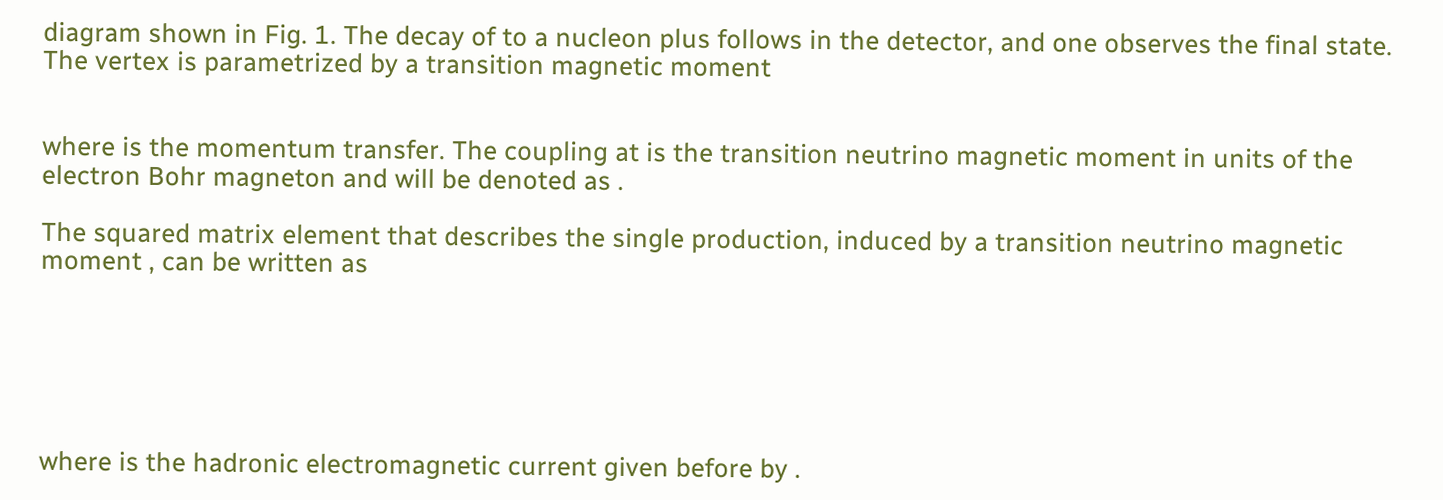diagram shown in Fig. 1. The decay of to a nucleon plus follows in the detector, and one observes the final state. The vertex is parametrized by a transition magnetic moment


where is the momentum transfer. The coupling at is the transition neutrino magnetic moment in units of the electron Bohr magneton and will be denoted as .

The squared matrix element that describes the single production, induced by a transition neutrino magnetic moment , can be written as






where is the hadronic electromagnetic current given before by .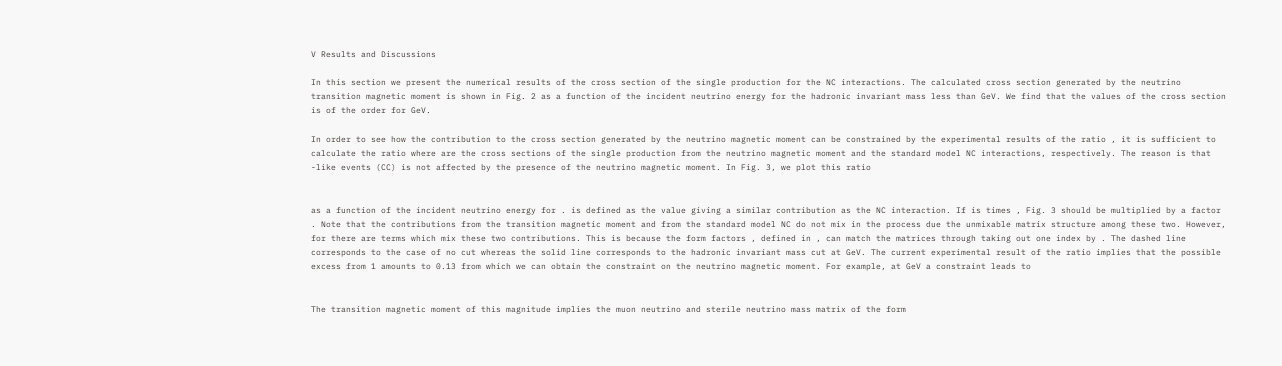V Results and Discussions

In this section we present the numerical results of the cross section of the single production for the NC interactions. The calculated cross section generated by the neutrino transition magnetic moment is shown in Fig. 2 as a function of the incident neutrino energy for the hadronic invariant mass less than GeV. We find that the values of the cross section is of the order for GeV.

In order to see how the contribution to the cross section generated by the neutrino magnetic moment can be constrained by the experimental results of the ratio , it is sufficient to calculate the ratio where are the cross sections of the single production from the neutrino magnetic moment and the standard model NC interactions, respectively. The reason is that -like events (CC) is not affected by the presence of the neutrino magnetic moment. In Fig. 3, we plot this ratio


as a function of the incident neutrino energy for . is defined as the value giving a similar contribution as the NC interaction. If is times , Fig. 3 should be multiplied by a factor . Note that the contributions from the transition magnetic moment and from the standard model NC do not mix in the process due the unmixable matrix structure among these two. However, for there are terms which mix these two contributions. This is because the form factors , defined in , can match the matrices through taking out one index by . The dashed line corresponds to the case of no cut whereas the solid line corresponds to the hadronic invariant mass cut at GeV. The current experimental result of the ratio implies that the possible excess from 1 amounts to 0.13 from which we can obtain the constraint on the neutrino magnetic moment. For example, at GeV a constraint leads to


The transition magnetic moment of this magnitude implies the muon neutrino and sterile neutrino mass matrix of the form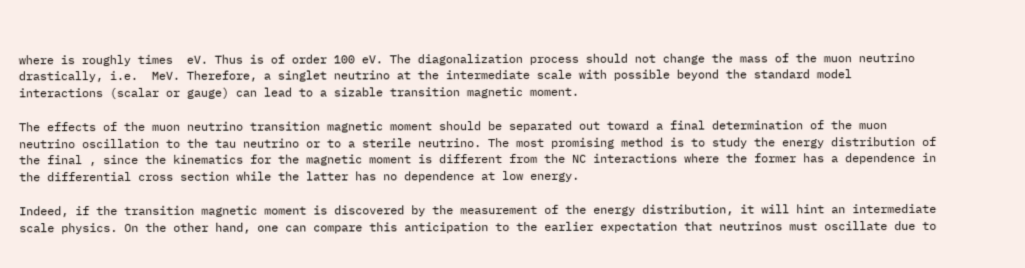where is roughly times  eV. Thus is of order 100 eV. The diagonalization process should not change the mass of the muon neutrino drastically, i.e.  MeV. Therefore, a singlet neutrino at the intermediate scale with possible beyond the standard model interactions (scalar or gauge) can lead to a sizable transition magnetic moment.

The effects of the muon neutrino transition magnetic moment should be separated out toward a final determination of the muon neutrino oscillation to the tau neutrino or to a sterile neutrino. The most promising method is to study the energy distribution of the final , since the kinematics for the magnetic moment is different from the NC interactions where the former has a dependence in the differential cross section while the latter has no dependence at low energy.

Indeed, if the transition magnetic moment is discovered by the measurement of the energy distribution, it will hint an intermediate scale physics. On the other hand, one can compare this anticipation to the earlier expectation that neutrinos must oscillate due to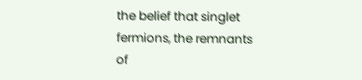the belief that singlet fermions, the remnants of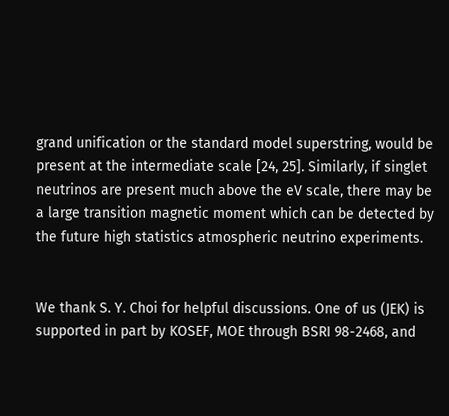grand unification or the standard model superstring, would be present at the intermediate scale [24, 25]. Similarly, if singlet neutrinos are present much above the eV scale, there may be a large transition magnetic moment which can be detected by the future high statistics atmospheric neutrino experiments.


We thank S. Y. Choi for helpful discussions. One of us (JEK) is supported in part by KOSEF, MOE through BSRI 98-2468, and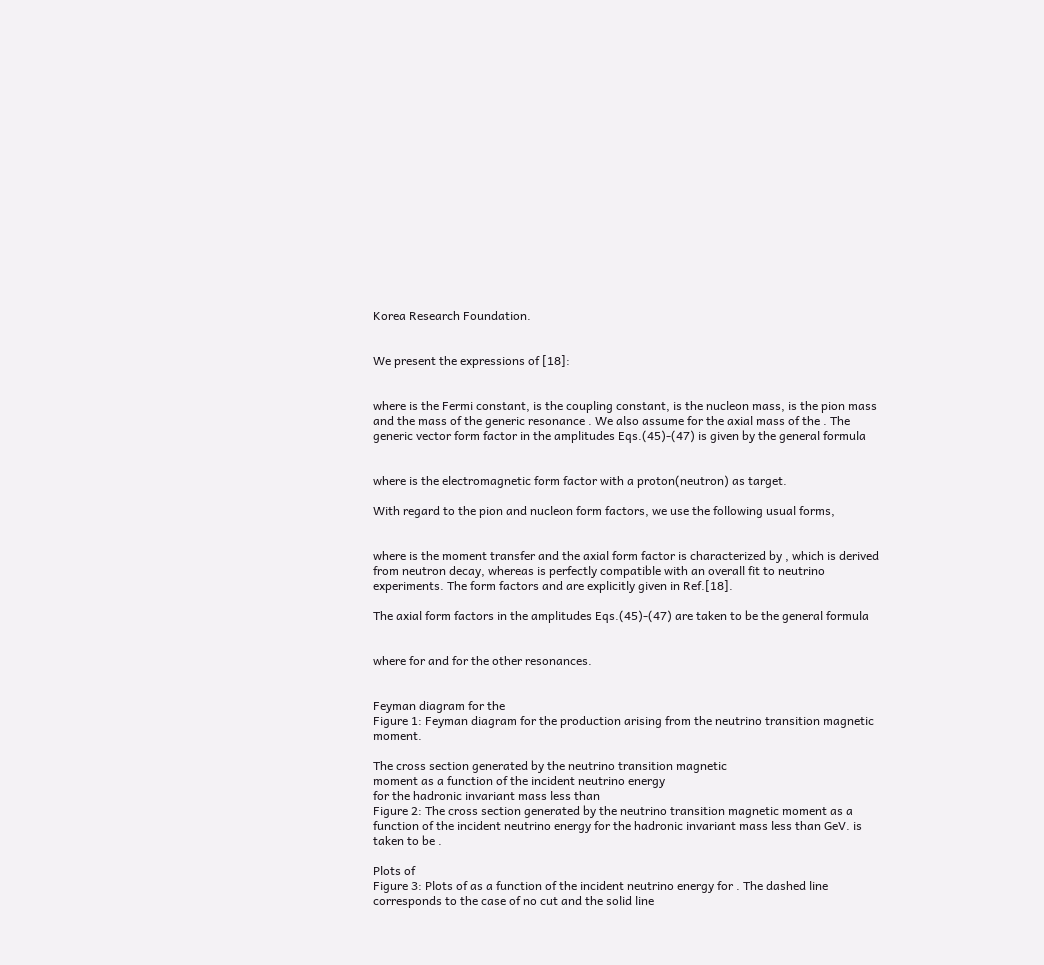Korea Research Foundation.


We present the expressions of [18]:


where is the Fermi constant, is the coupling constant, is the nucleon mass, is the pion mass and the mass of the generic resonance . We also assume for the axial mass of the . The generic vector form factor in the amplitudes Eqs.(45)-(47) is given by the general formula


where is the electromagnetic form factor with a proton(neutron) as target.

With regard to the pion and nucleon form factors, we use the following usual forms,


where is the moment transfer and the axial form factor is characterized by , which is derived from neutron decay, whereas is perfectly compatible with an overall fit to neutrino experiments. The form factors and are explicitly given in Ref.[18].

The axial form factors in the amplitudes Eqs.(45)-(47) are taken to be the general formula


where for and for the other resonances.


Feyman diagram for the
Figure 1: Feyman diagram for the production arising from the neutrino transition magnetic moment.

The cross section generated by the neutrino transition magnetic
moment as a function of the incident neutrino energy
for the hadronic invariant mass less than
Figure 2: The cross section generated by the neutrino transition magnetic moment as a function of the incident neutrino energy for the hadronic invariant mass less than GeV. is taken to be .

Plots of
Figure 3: Plots of as a function of the incident neutrino energy for . The dashed line corresponds to the case of no cut and the solid line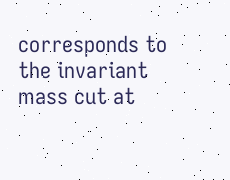corresponds to the invariant mass cut at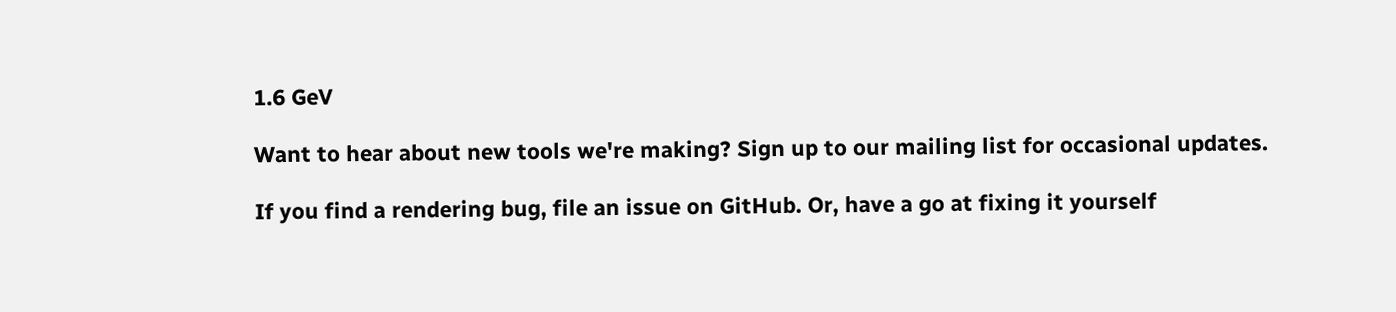1.6 GeV

Want to hear about new tools we're making? Sign up to our mailing list for occasional updates.

If you find a rendering bug, file an issue on GitHub. Or, have a go at fixing it yourself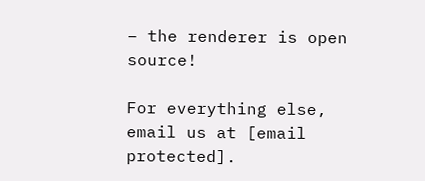– the renderer is open source!

For everything else, email us at [email protected].